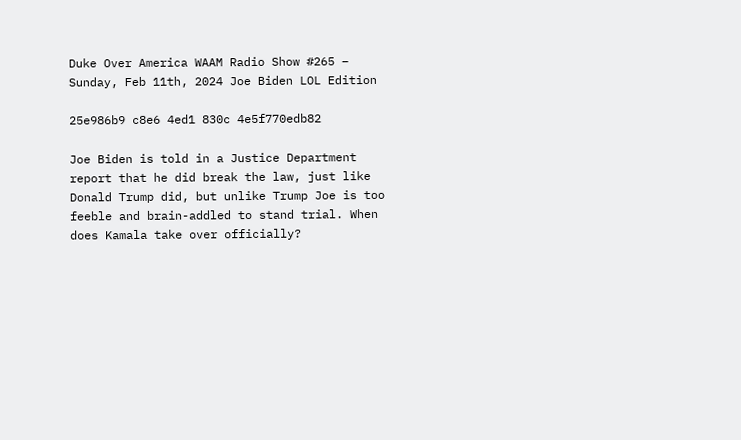Duke Over America WAAM Radio Show #265 – Sunday, Feb 11th, 2024 Joe Biden LOL Edition

25e986b9 c8e6 4ed1 830c 4e5f770edb82

Joe Biden is told in a Justice Department report that he did break the law, just like Donald Trump did, but unlike Trump Joe is too feeble and brain-addled to stand trial. When does Kamala take over officially?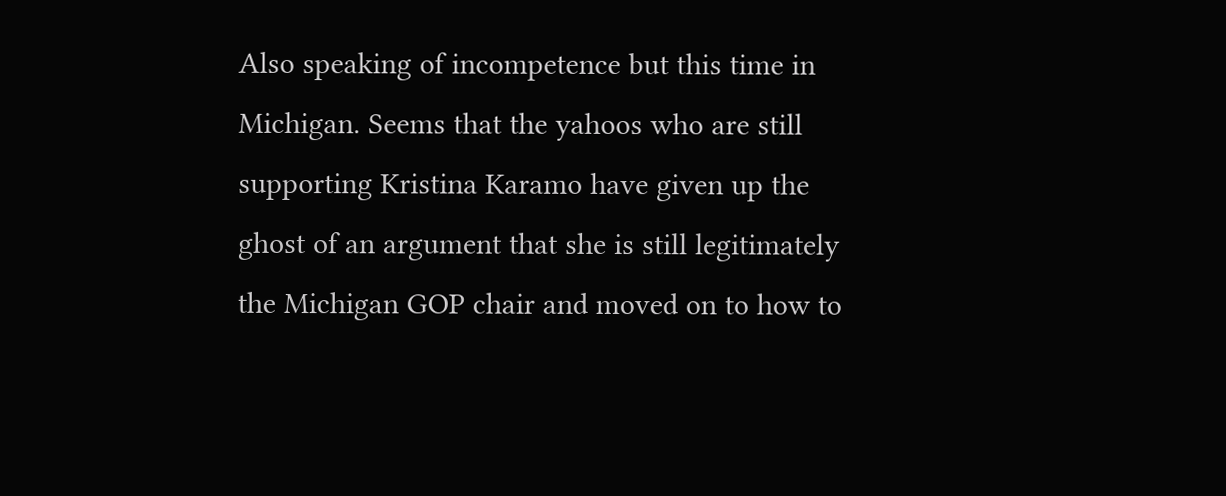Also speaking of incompetence but this time in Michigan. Seems that the yahoos who are still supporting Kristina Karamo have given up the ghost of an argument that she is still legitimately the Michigan GOP chair and moved on to how to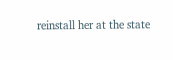reinstall her at the state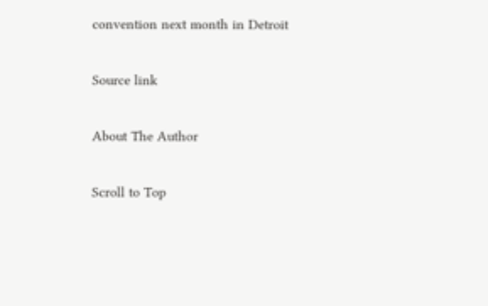convention next month in Detroit

Source link

About The Author

Scroll to Top